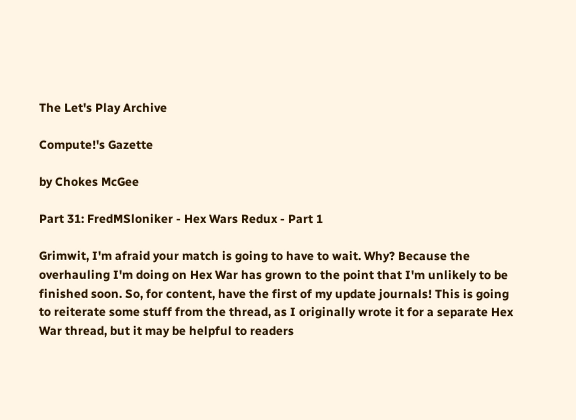The Let's Play Archive

Compute!'s Gazette

by Chokes McGee

Part 31: FredMSloniker - Hex Wars Redux - Part 1

Grimwit, I'm afraid your match is going to have to wait. Why? Because the overhauling I'm doing on Hex War has grown to the point that I'm unlikely to be finished soon. So, for content, have the first of my update journals! This is going to reiterate some stuff from the thread, as I originally wrote it for a separate Hex War thread, but it may be helpful to readers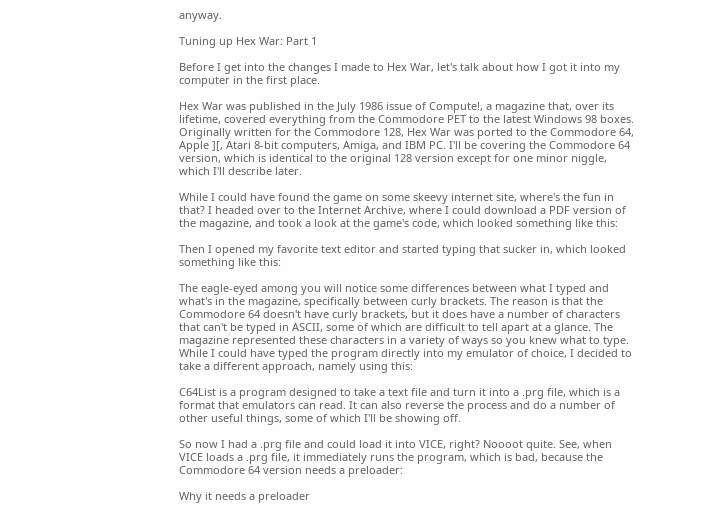anyway.

Tuning up Hex War: Part 1

Before I get into the changes I made to Hex War, let's talk about how I got it into my computer in the first place.

Hex War was published in the July 1986 issue of Compute!, a magazine that, over its lifetime, covered everything from the Commodore PET to the latest Windows 98 boxes. Originally written for the Commodore 128, Hex War was ported to the Commodore 64, Apple ][, Atari 8-bit computers, Amiga, and IBM PC. I'll be covering the Commodore 64 version, which is identical to the original 128 version except for one minor niggle, which I'll describe later.

While I could have found the game on some skeevy internet site, where's the fun in that? I headed over to the Internet Archive, where I could download a PDF version of the magazine, and took a look at the game's code, which looked something like this:

Then I opened my favorite text editor and started typing that sucker in, which looked something like this:

The eagle-eyed among you will notice some differences between what I typed and what's in the magazine, specifically between curly brackets. The reason is that the Commodore 64 doesn't have curly brackets, but it does have a number of characters that can't be typed in ASCII, some of which are difficult to tell apart at a glance. The magazine represented these characters in a variety of ways so you knew what to type. While I could have typed the program directly into my emulator of choice, I decided to take a different approach, namely using this:

C64List is a program designed to take a text file and turn it into a .prg file, which is a format that emulators can read. It can also reverse the process and do a number of other useful things, some of which I'll be showing off.

So now I had a .prg file and could load it into VICE, right? Noooot quite. See, when VICE loads a .prg file, it immediately runs the program, which is bad, because the Commodore 64 version needs a preloader:

Why it needs a preloader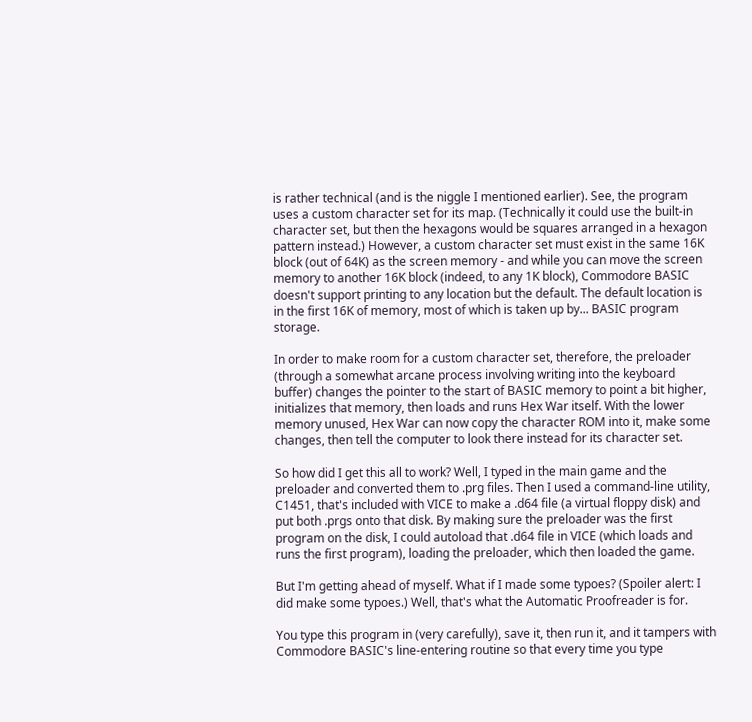is rather technical (and is the niggle I mentioned earlier). See, the program uses a custom character set for its map. (Technically it could use the built-in character set, but then the hexagons would be squares arranged in a hexagon pattern instead.) However, a custom character set must exist in the same 16K block (out of 64K) as the screen memory - and while you can move the screen memory to another 16K block (indeed, to any 1K block), Commodore BASIC doesn't support printing to any location but the default. The default location is in the first 16K of memory, most of which is taken up by... BASIC program storage.

In order to make room for a custom character set, therefore, the preloader (through a somewhat arcane process involving writing into the keyboard buffer) changes the pointer to the start of BASIC memory to point a bit higher, initializes that memory, then loads and runs Hex War itself. With the lower memory unused, Hex War can now copy the character ROM into it, make some changes, then tell the computer to look there instead for its character set.

So how did I get this all to work? Well, I typed in the main game and the preloader and converted them to .prg files. Then I used a command-line utility, C1451, that's included with VICE to make a .d64 file (a virtual floppy disk) and put both .prgs onto that disk. By making sure the preloader was the first program on the disk, I could autoload that .d64 file in VICE (which loads and runs the first program), loading the preloader, which then loaded the game.

But I'm getting ahead of myself. What if I made some typoes? (Spoiler alert: I did make some typoes.) Well, that's what the Automatic Proofreader is for.

You type this program in (very carefully), save it, then run it, and it tampers with Commodore BASIC's line-entering routine so that every time you type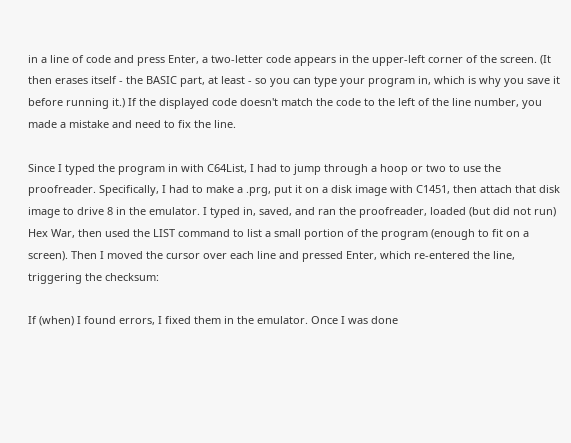in a line of code and press Enter, a two-letter code appears in the upper-left corner of the screen. (It then erases itself - the BASIC part, at least - so you can type your program in, which is why you save it before running it.) If the displayed code doesn't match the code to the left of the line number, you made a mistake and need to fix the line.

Since I typed the program in with C64List, I had to jump through a hoop or two to use the proofreader. Specifically, I had to make a .prg, put it on a disk image with C1451, then attach that disk image to drive 8 in the emulator. I typed in, saved, and ran the proofreader, loaded (but did not run) Hex War, then used the LIST command to list a small portion of the program (enough to fit on a screen). Then I moved the cursor over each line and pressed Enter, which re-entered the line, triggering the checksum:

If (when) I found errors, I fixed them in the emulator. Once I was done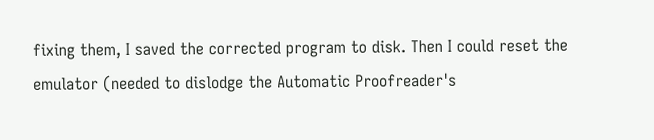fixing them, I saved the corrected program to disk. Then I could reset the emulator (needed to dislodge the Automatic Proofreader's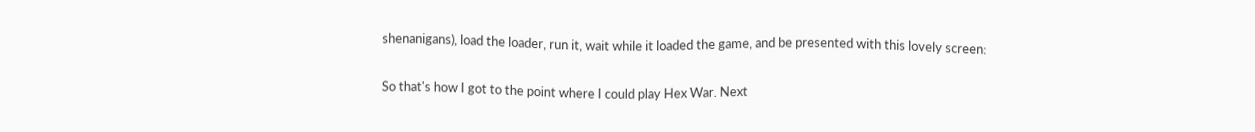shenanigans), load the loader, run it, wait while it loaded the game, and be presented with this lovely screen:

So that's how I got to the point where I could play Hex War. Next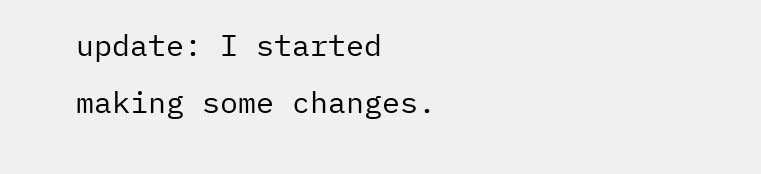update: I started making some changes.